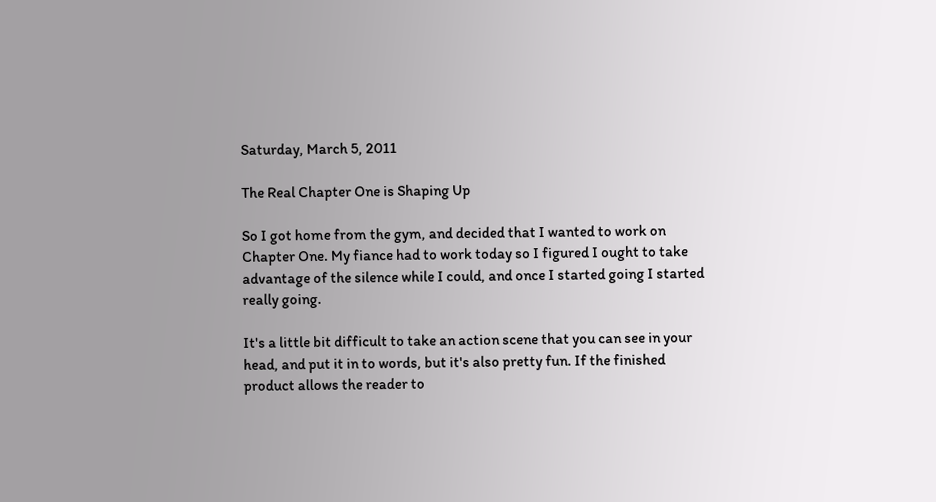Saturday, March 5, 2011

The Real Chapter One is Shaping Up

So I got home from the gym, and decided that I wanted to work on Chapter One. My fiance had to work today so I figured I ought to take advantage of the silence while I could, and once I started going I started really going.

It's a little bit difficult to take an action scene that you can see in your head, and put it in to words, but it's also pretty fun. If the finished product allows the reader to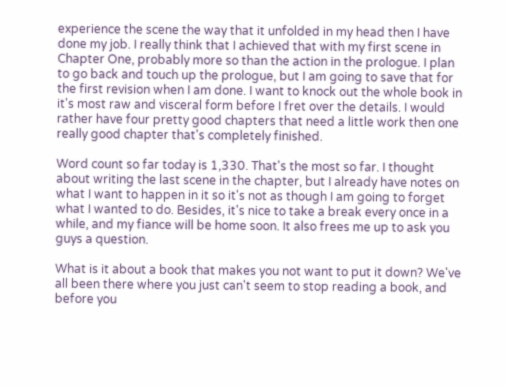experience the scene the way that it unfolded in my head then I have done my job. I really think that I achieved that with my first scene in Chapter One, probably more so than the action in the prologue. I plan to go back and touch up the prologue, but I am going to save that for the first revision when I am done. I want to knock out the whole book in it's most raw and visceral form before I fret over the details. I would rather have four pretty good chapters that need a little work then one really good chapter that's completely finished.

Word count so far today is 1,330. That's the most so far. I thought about writing the last scene in the chapter, but I already have notes on what I want to happen in it so it's not as though I am going to forget what I wanted to do. Besides, it's nice to take a break every once in a while, and my fiance will be home soon. It also frees me up to ask you guys a question.

What is it about a book that makes you not want to put it down? We've all been there where you just can't seem to stop reading a book, and before you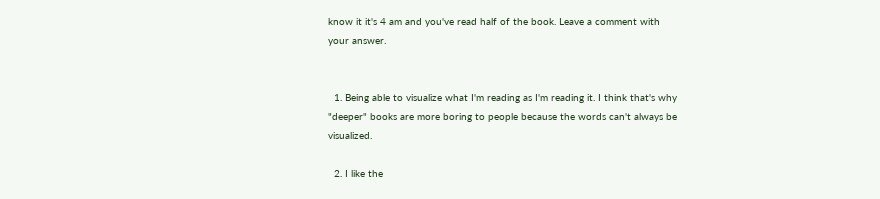know it it's 4 am and you've read half of the book. Leave a comment with your answer.


  1. Being able to visualize what I'm reading as I'm reading it. I think that's why "deeper" books are more boring to people because the words can't always be visualized.

  2. I like the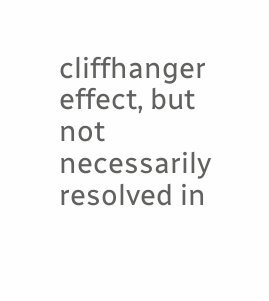cliffhanger effect, but not necessarily resolved in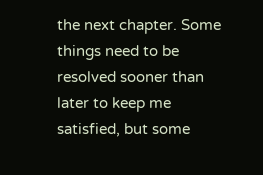the next chapter. Some things need to be resolved sooner than later to keep me satisfied, but some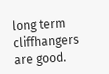long term cliffhangers are good.